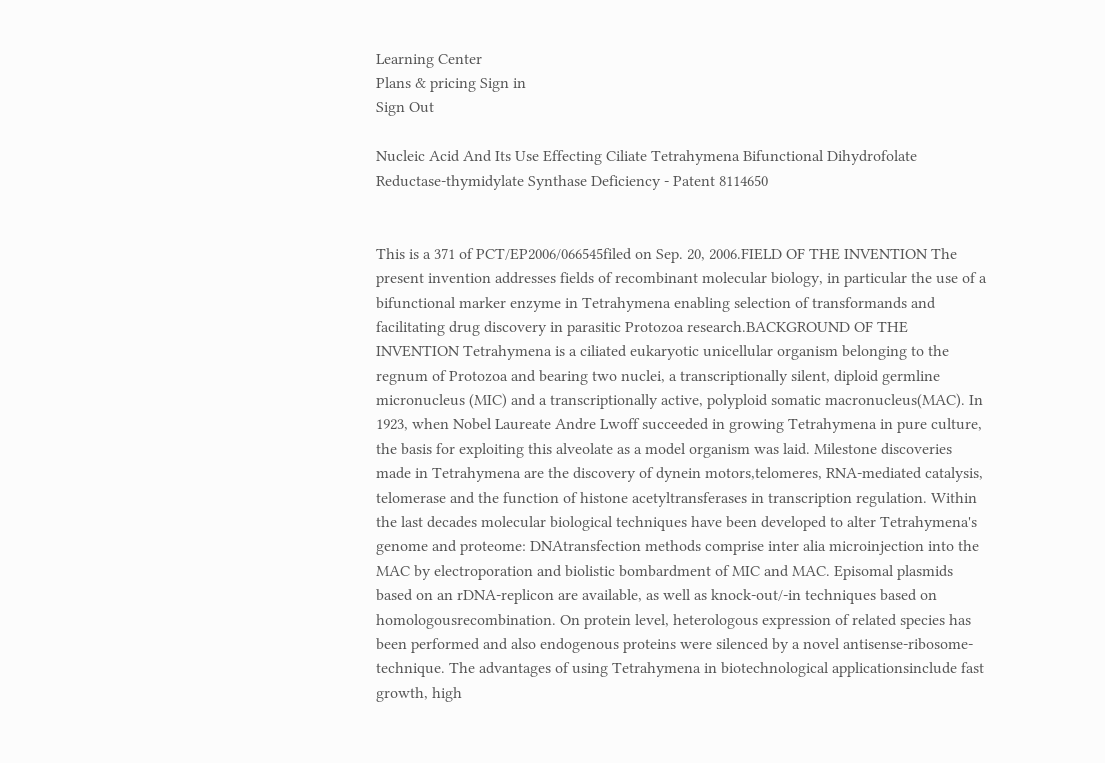Learning Center
Plans & pricing Sign in
Sign Out

Nucleic Acid And Its Use Effecting Ciliate Tetrahymena Bifunctional Dihydrofolate Reductase-thymidylate Synthase Deficiency - Patent 8114650


This is a 371 of PCT/EP2006/066545filed on Sep. 20, 2006.FIELD OF THE INVENTION The present invention addresses fields of recombinant molecular biology, in particular the use of a bifunctional marker enzyme in Tetrahymena enabling selection of transformands and facilitating drug discovery in parasitic Protozoa research.BACKGROUND OF THE INVENTION Tetrahymena is a ciliated eukaryotic unicellular organism belonging to the regnum of Protozoa and bearing two nuclei, a transcriptionally silent, diploid germline micronucleus (MIC) and a transcriptionally active, polyploid somatic macronucleus(MAC). In 1923, when Nobel Laureate Andre Lwoff succeeded in growing Tetrahymena in pure culture, the basis for exploiting this alveolate as a model organism was laid. Milestone discoveries made in Tetrahymena are the discovery of dynein motors,telomeres, RNA-mediated catalysis, telomerase and the function of histone acetyltransferases in transcription regulation. Within the last decades molecular biological techniques have been developed to alter Tetrahymena's genome and proteome: DNAtransfection methods comprise inter alia microinjection into the MAC by electroporation and biolistic bombardment of MIC and MAC. Episomal plasmids based on an rDNA-replicon are available, as well as knock-out/-in techniques based on homologousrecombination. On protein level, heterologous expression of related species has been performed and also endogenous proteins were silenced by a novel antisense-ribosome-technique. The advantages of using Tetrahymena in biotechnological applicationsinclude fast growth, high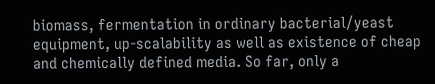biomass, fermentation in ordinary bacterial/yeast equipment, up-scalability as well as existence of cheap and chemically defined media. So far, only a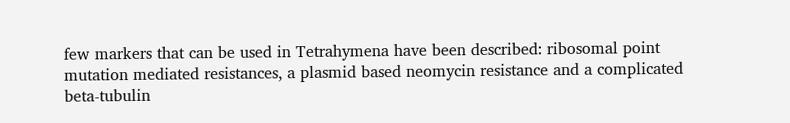few markers that can be used in Tetrahymena have been described: ribosomal point mutation mediated resistances, a plasmid based neomycin resistance and a complicated beta-tubulin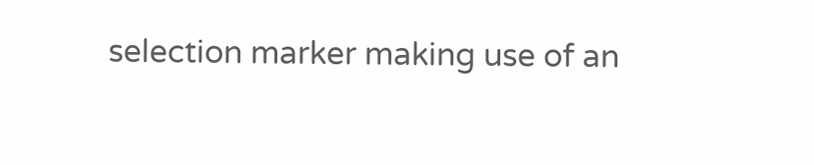selection marker making use of an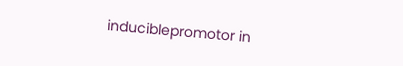induciblepromotor in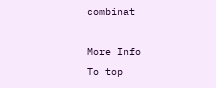combinat

More Info
To top